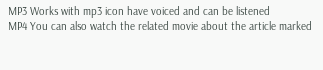MP3 Works with mp3 icon have voiced and can be listened
MP4 You can also watch the related movie about the article marked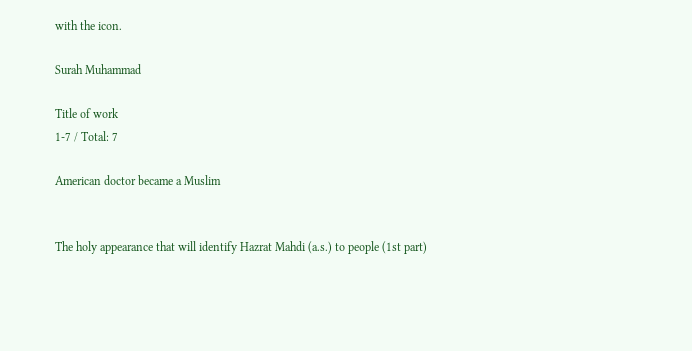with the icon.

Surah Muhammad

Title of work
1-7 / Total: 7

American doctor became a Muslim


The holy appearance that will identify Hazrat Mahdi (a.s.) to people (1st part)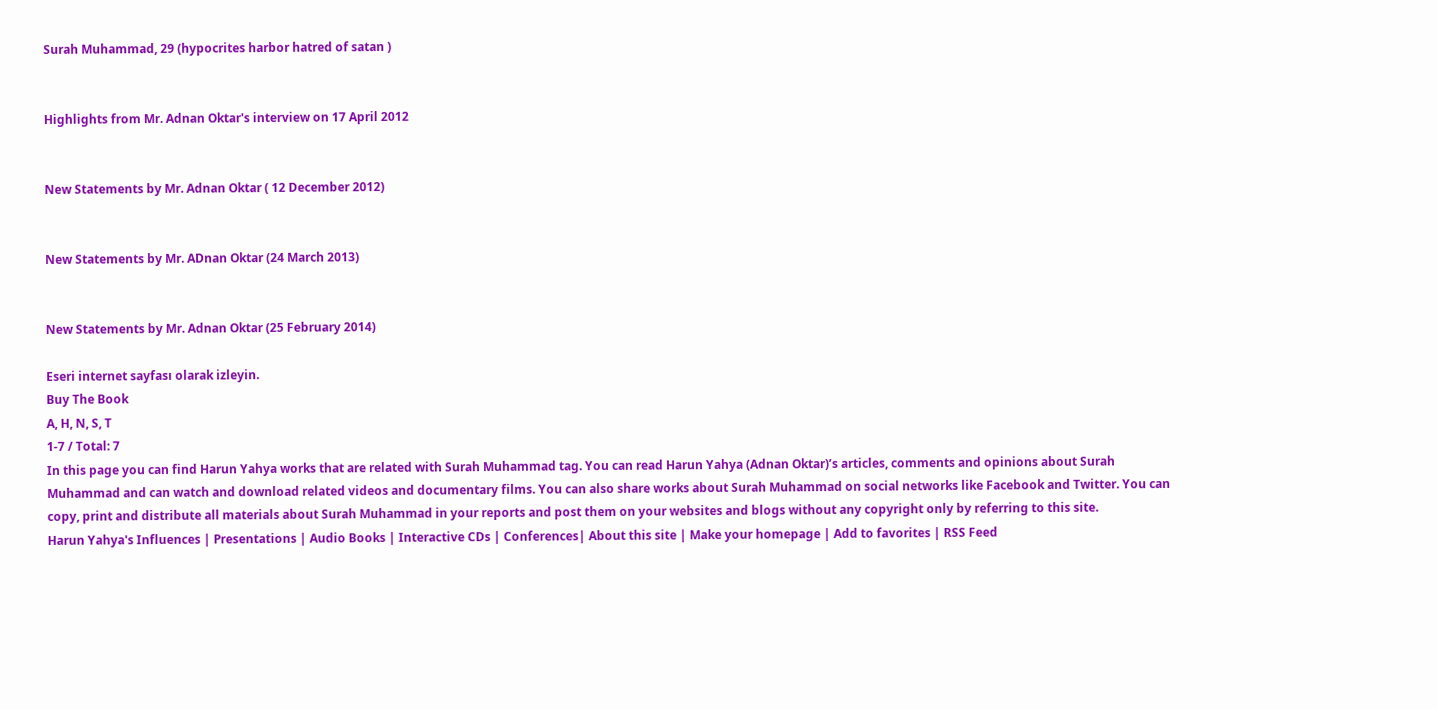Surah Muhammad, 29 (hypocrites harbor hatred of satan )


Highlights from Mr. Adnan Oktar's interview on 17 April 2012


New Statements by Mr. Adnan Oktar ( 12 December 2012)


New Statements by Mr. ADnan Oktar (24 March 2013)


New Statements by Mr. Adnan Oktar (25 February 2014)

Eseri internet sayfası olarak izleyin.
Buy The Book
A, H, N, S, T
1-7 / Total: 7
In this page you can find Harun Yahya works that are related with Surah Muhammad tag. You can read Harun Yahya (Adnan Oktar)’s articles, comments and opinions about Surah Muhammad and can watch and download related videos and documentary films. You can also share works about Surah Muhammad on social networks like Facebook and Twitter. You can copy, print and distribute all materials about Surah Muhammad in your reports and post them on your websites and blogs without any copyright only by referring to this site.
Harun Yahya's Influences | Presentations | Audio Books | Interactive CDs | Conferences| About this site | Make your homepage | Add to favorites | RSS Feed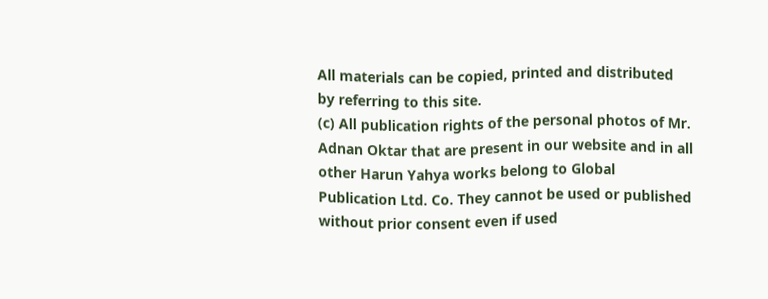All materials can be copied, printed and distributed by referring to this site.
(c) All publication rights of the personal photos of Mr. Adnan Oktar that are present in our website and in all other Harun Yahya works belong to Global Publication Ltd. Co. They cannot be used or published without prior consent even if used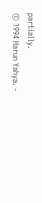partially.
© 1994 Harun Yahya. -